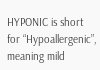HYPONIC is short for “Hypoallergenic”, meaning mild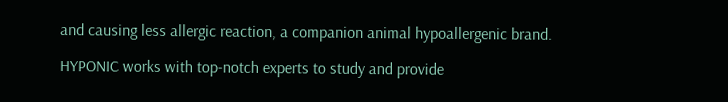and causing less allergic reaction, a companion animal hypoallergenic brand.

HYPONIC works with top-notch experts to study and provide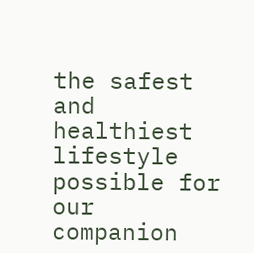the safest and healthiest lifestyle possible for our companion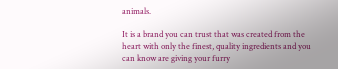animals.

It is a brand you can trust that was created from the heart with only the finest, quality ingredients and you can know are giving your furry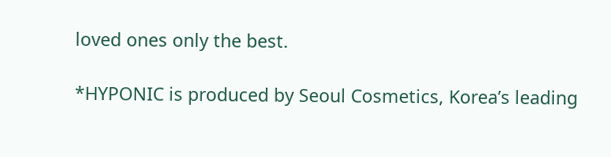loved ones only the best.

*HYPONIC is produced by Seoul Cosmetics, Korea’s leading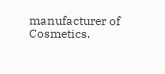manufacturer of Cosmetics.